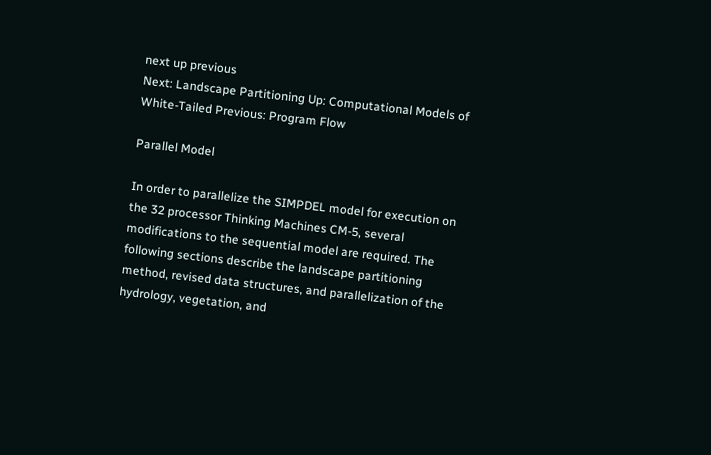next up previous
Next: Landscape Partitioning Up: Computational Models of White-Tailed Previous: Program Flow

Parallel Model

In order to parallelize the SIMPDEL model for execution on the 32 processor Thinking Machines CM-5, several modifications to the sequential model are required. The following sections describe the landscape partitioning method, revised data structures, and parallelization of the hydrology, vegetation, and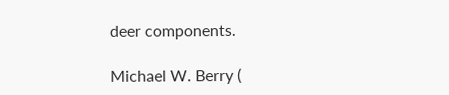deer components.

Michael W. Berry (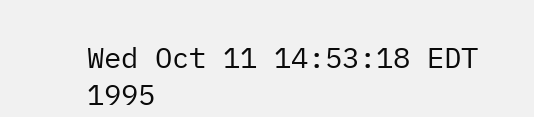Wed Oct 11 14:53:18 EDT 1995